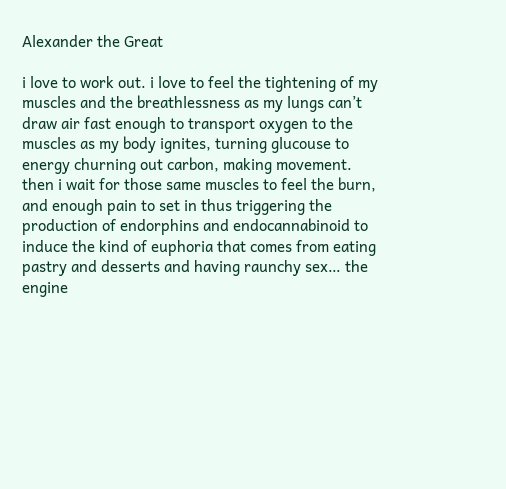Alexander the Great

i love to work out. i love to feel the tightening of my muscles and the breathlessness as my lungs can’t draw air fast enough to transport oxygen to the muscles as my body ignites, turning glucouse to energy churning out carbon, making movement. then i wait for those same muscles to feel the burn, and enough pain to set in thus triggering the production of endorphins and endocannabinoid to induce the kind of euphoria that comes from eating pastry and desserts and having raunchy sex… the engine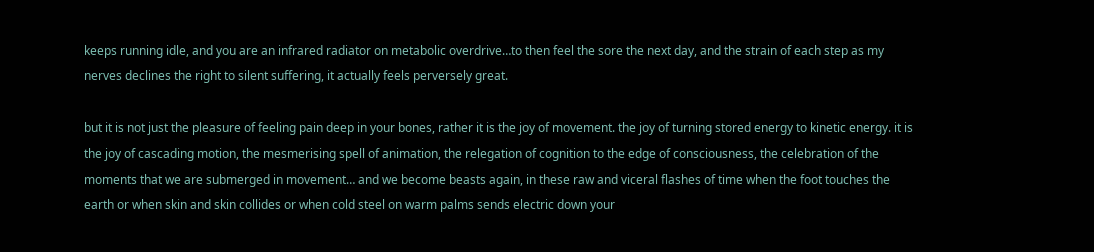keeps running idle, and you are an infrared radiator on metabolic overdrive…to then feel the sore the next day, and the strain of each step as my nerves declines the right to silent suffering, it actually feels perversely great.

but it is not just the pleasure of feeling pain deep in your bones, rather it is the joy of movement. the joy of turning stored energy to kinetic energy. it is the joy of cascading motion, the mesmerising spell of animation, the relegation of cognition to the edge of consciousness, the celebration of the moments that we are submerged in movement… and we become beasts again, in these raw and viceral flashes of time when the foot touches the earth or when skin and skin collides or when cold steel on warm palms sends electric down your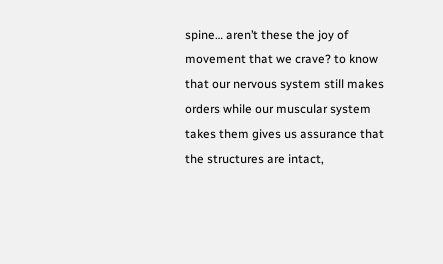spine… aren’t these the joy of movement that we crave? to know that our nervous system still makes orders while our muscular system takes them gives us assurance that the structures are intact,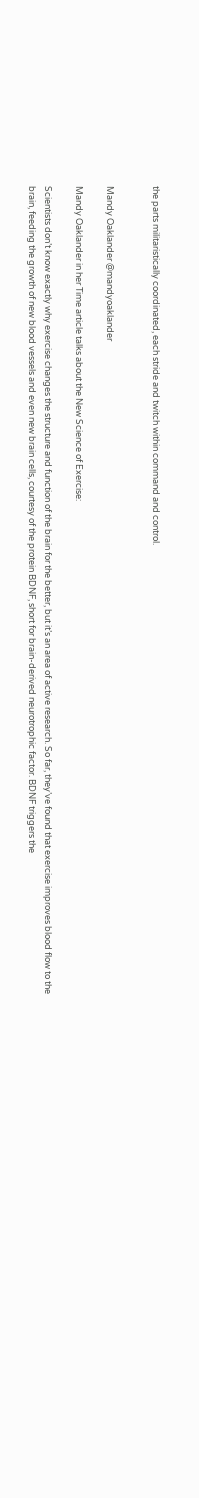the parts militaristically coordinated, each stride and twitch within command and control.


Mandy Oaklander @mandyoaklander

Mandy Oaklander in her Time article talks about the New Science of Exercise:

Scientists don’t know exactly why exercise changes the structure and function of the brain for the better, but it’s an area of active research. So far, they’ve found that exercise improves blood flow to the brain, feeding the growth of new blood vessels and even new brain cells, courtesy of the protein BDNF, short for brain-derived neurotrophic factor. BDNF triggers the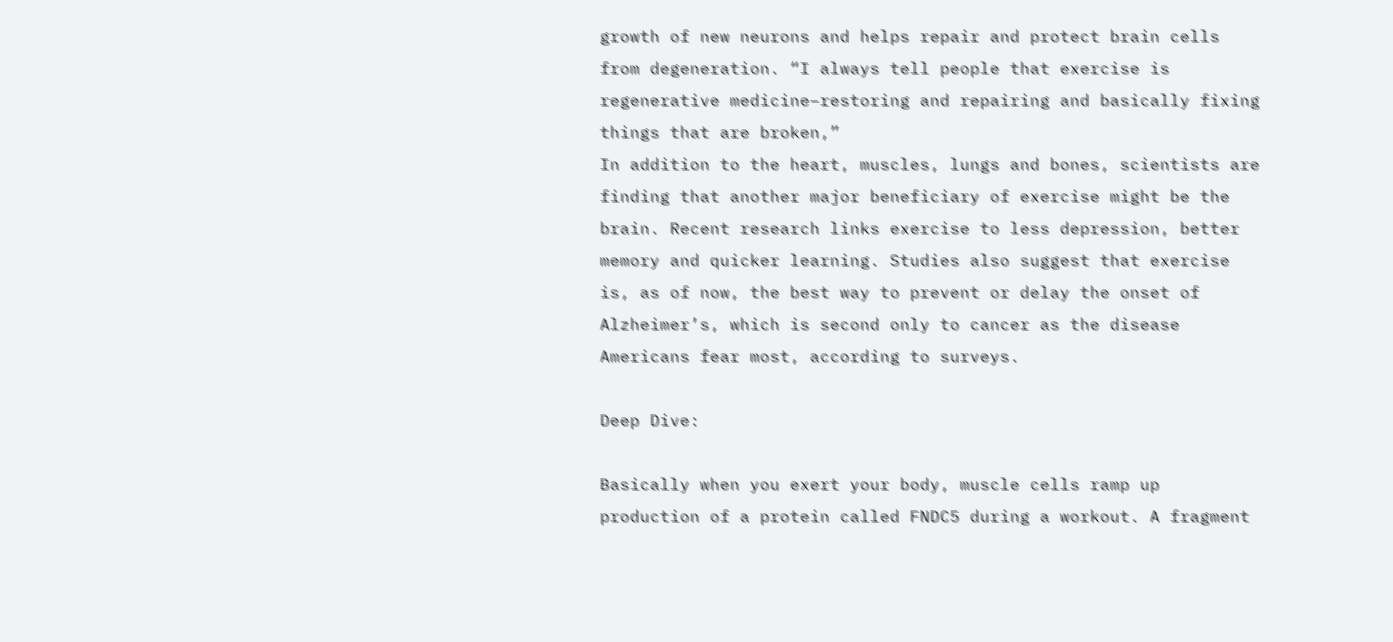growth of new neurons and helps repair and protect brain cells from degeneration. “I always tell people that exercise is regenerative medicine–restoring and repairing and basically fixing things that are broken,”
In addition to the heart, muscles, lungs and bones, scientists are finding that another major beneficiary of exercise might be the brain. Recent research links exercise to less depression, better memory and quicker learning. Studies also suggest that exercise is, as of now, the best way to prevent or delay the onset of Alzheimer’s, which is second only to cancer as the disease Americans fear most, according to surveys.

Deep Dive:

Basically when you exert your body, muscle cells ramp up production of a protein called FNDC5 during a workout. A fragment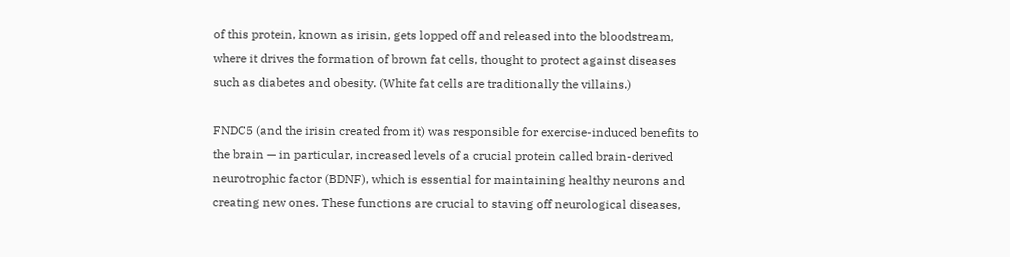of this protein, known as irisin, gets lopped off and released into the bloodstream, where it drives the formation of brown fat cells, thought to protect against diseases such as diabetes and obesity. (White fat cells are traditionally the villains.)

FNDC5 (and the irisin created from it) was responsible for exercise-induced benefits to the brain — in particular, increased levels of a crucial protein called brain-derived neurotrophic factor (BDNF), which is essential for maintaining healthy neurons and creating new ones. These functions are crucial to staving off neurological diseases,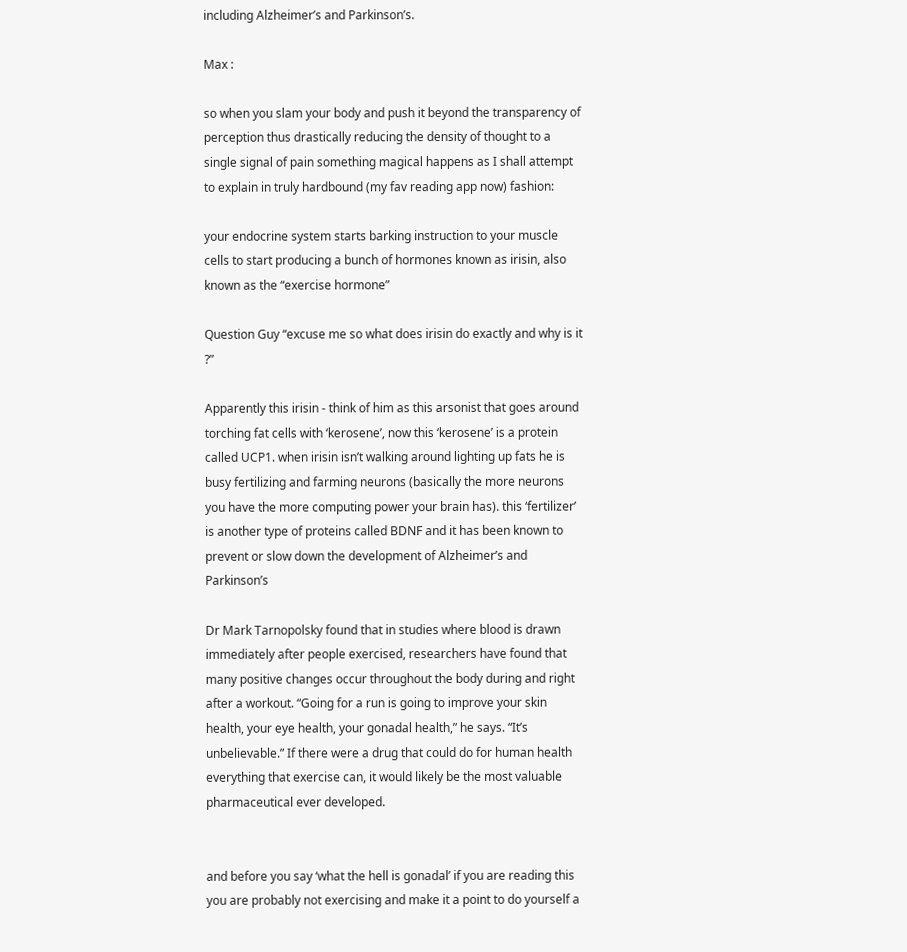including Alzheimer’s and Parkinson’s.

Max :

so when you slam your body and push it beyond the transparency of perception thus drastically reducing the density of thought to a single signal of pain something magical happens as I shall attempt to explain in truly hardbound (my fav reading app now) fashion:

your endocrine system starts barking instruction to your muscle cells to start producing a bunch of hormones known as irisin, also known as the “exercise hormone”

Question Guy “excuse me so what does irisin do exactly and why is it ?”

Apparently this irisin - think of him as this arsonist that goes around torching fat cells with ‘kerosene’, now this ‘kerosene’ is a protein called UCP1. when irisin isn’t walking around lighting up fats he is busy fertilizing and farming neurons (basically the more neurons you have the more computing power your brain has). this ‘fertilizer’ is another type of proteins called BDNF and it has been known to prevent or slow down the development of Alzheimer’s and Parkinson’s

Dr Mark Tarnopolsky found that in studies where blood is drawn immediately after people exercised, researchers have found that many positive changes occur throughout the body during and right after a workout. “Going for a run is going to improve your skin health, your eye health, your gonadal health,” he says. “It’s unbelievable.” If there were a drug that could do for human health everything that exercise can, it would likely be the most valuable pharmaceutical ever developed.


and before you say ‘what the hell is gonadal’ if you are reading this you are probably not exercising and make it a point to do yourself a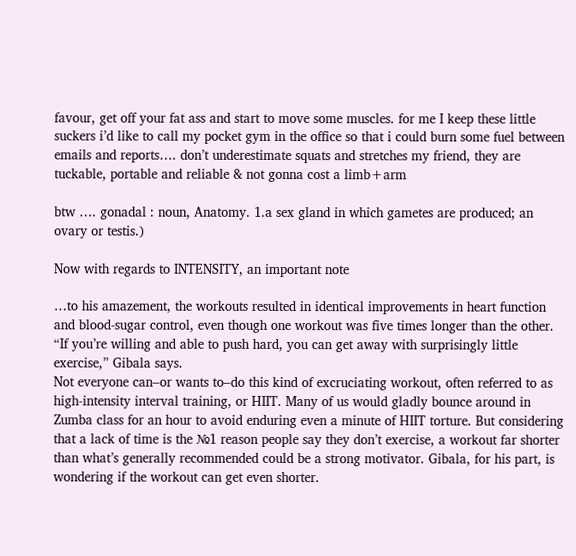favour, get off your fat ass and start to move some muscles. for me I keep these little suckers i’d like to call my pocket gym in the office so that i could burn some fuel between emails and reports…. don’t underestimate squats and stretches my friend, they are tuckable, portable and reliable & not gonna cost a limb+arm

btw …. gonadal : noun, Anatomy. 1.a sex gland in which gametes are produced; an ovary or testis.)

Now with regards to INTENSITY, an important note

…to his amazement, the workouts resulted in identical improvements in heart function and blood-sugar control, even though one workout was five times longer than the other. “If you’re willing and able to push hard, you can get away with surprisingly little exercise,” Gibala says.
Not everyone can–or wants to–do this kind of excruciating workout, often referred to as high-intensity interval training, or HIIT. Many of us would gladly bounce around in Zumba class for an hour to avoid enduring even a minute of HIIT torture. But considering that a lack of time is the №1 reason people say they don’t exercise, a workout far shorter than what’s generally recommended could be a strong motivator. Gibala, for his part, is wondering if the workout can get even shorter.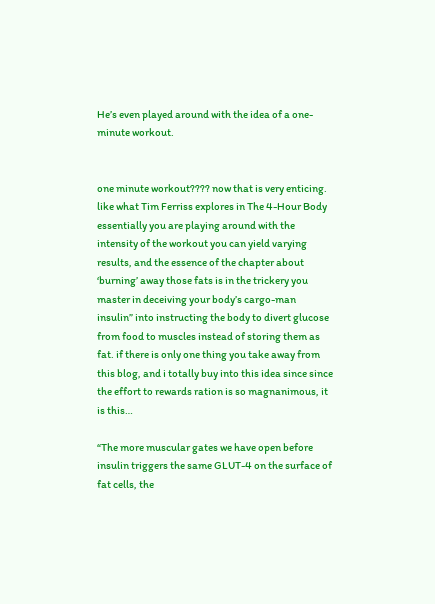He’s even played around with the idea of a one-minute workout.


one minute workout???? now that is very enticing. like what Tim Ferriss explores in The 4-Hour Body essentially you are playing around with the intensity of the workout you can yield varying results, and the essence of the chapter about ‘burning’ away those fats is in the trickery you master in deceiving your body’s cargo-man insulin” into instructing the body to divert glucose from food to muscles instead of storing them as fat. if there is only one thing you take away from this blog, and i totally buy into this idea since since the effort to rewards ration is so magnanimous, it is this…

“The more muscular gates we have open before insulin triggers the same GLUT-4 on the surface of fat cells, the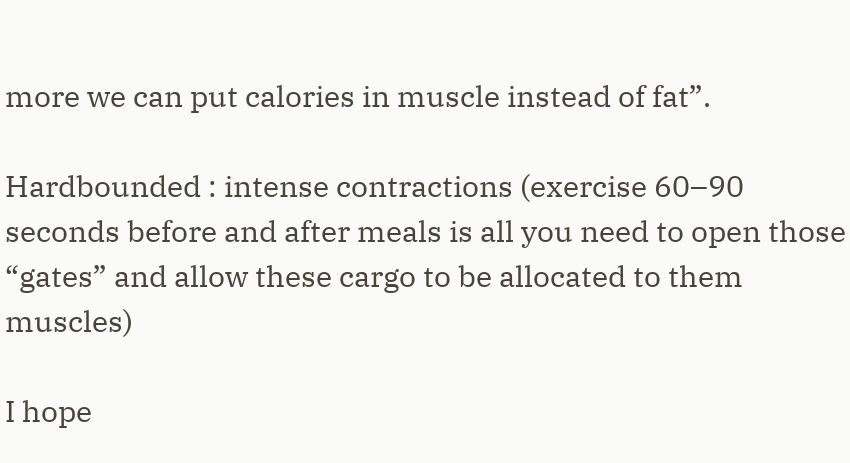more we can put calories in muscle instead of fat”.

Hardbounded : intense contractions (exercise 60–90 seconds before and after meals is all you need to open those “gates” and allow these cargo to be allocated to them muscles)

I hope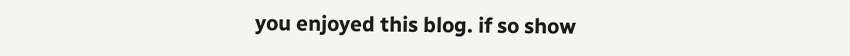you enjoyed this blog. if so show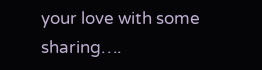your love with some sharing….